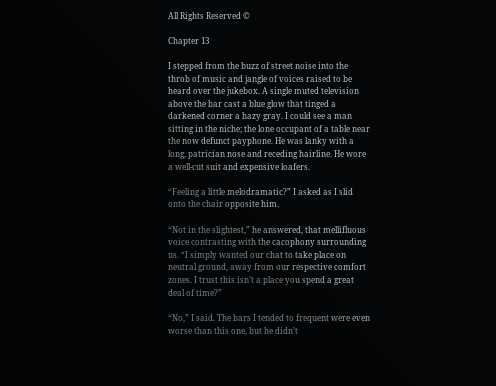All Rights Reserved ©

Chapter 13

I stepped from the buzz of street noise into the throb of music and jangle of voices raised to be heard over the jukebox. A single muted television above the bar cast a blue glow that tinged a darkened corner a hazy gray. I could see a man sitting in the niche; the lone occupant of a table near the now defunct payphone. He was lanky with a long, patrician nose and receding hairline. He wore a well-cut suit and expensive loafers.

“Feeling a little melodramatic?” I asked as I slid onto the chair opposite him.

“Not in the slightest,” he answered, that mellifluous voice contrasting with the cacophony surrounding us. “I simply wanted our chat to take place on neutral ground, away from our respective comfort zones. I trust this isn’t a place you spend a great deal of time?”

“No,” I said. The bars I tended to frequent were even worse than this one, but he didn’t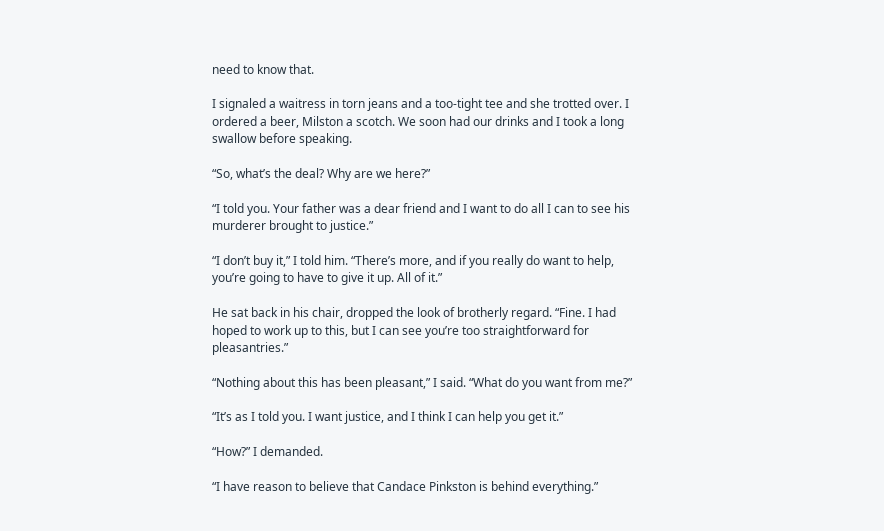need to know that.

I signaled a waitress in torn jeans and a too-tight tee and she trotted over. I ordered a beer, Milston a scotch. We soon had our drinks and I took a long swallow before speaking.

“So, what’s the deal? Why are we here?”

“I told you. Your father was a dear friend and I want to do all I can to see his murderer brought to justice.”

“I don’t buy it,” I told him. “There’s more, and if you really do want to help, you’re going to have to give it up. All of it.”

He sat back in his chair, dropped the look of brotherly regard. “Fine. I had hoped to work up to this, but I can see you’re too straightforward for pleasantries.”

“Nothing about this has been pleasant,” I said. “What do you want from me?”

“It’s as I told you. I want justice, and I think I can help you get it.”

“How?” I demanded.

“I have reason to believe that Candace Pinkston is behind everything.”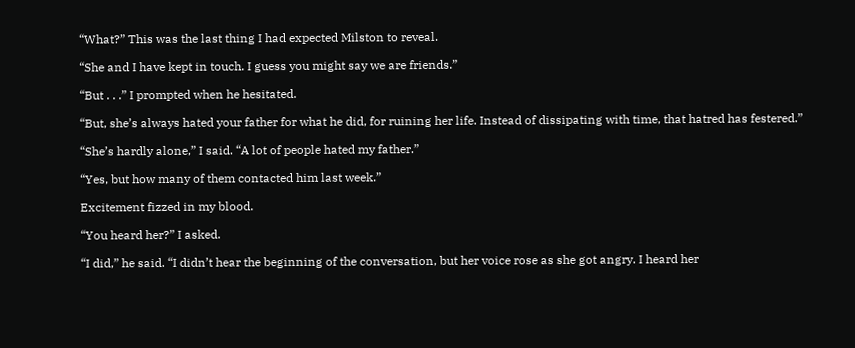“What?” This was the last thing I had expected Milston to reveal.

“She and I have kept in touch. I guess you might say we are friends.”

“But . . .” I prompted when he hesitated.

“But, she’s always hated your father for what he did, for ruining her life. Instead of dissipating with time, that hatred has festered.”

“She’s hardly alone,” I said. “A lot of people hated my father.”

“Yes, but how many of them contacted him last week.”

Excitement fizzed in my blood.

“You heard her?” I asked.

“I did,” he said. “I didn’t hear the beginning of the conversation, but her voice rose as she got angry. I heard her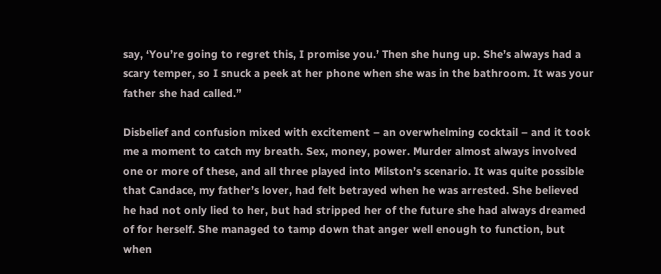say, ‘You’re going to regret this, I promise you.’ Then she hung up. She’s always had a scary temper, so I snuck a peek at her phone when she was in the bathroom. It was your father she had called.”

Disbelief and confusion mixed with excitement – an overwhelming cocktail – and it took me a moment to catch my breath. Sex, money, power. Murder almost always involved one or more of these, and all three played into Milston’s scenario. It was quite possible that Candace, my father’s lover, had felt betrayed when he was arrested. She believed he had not only lied to her, but had stripped her of the future she had always dreamed of for herself. She managed to tamp down that anger well enough to function, but when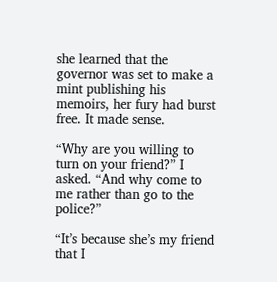she learned that the governor was set to make a mint publishing his memoirs, her fury had burst free. It made sense.

“Why are you willing to turn on your friend?” I asked. “And why come to me rather than go to the police?”

“It’s because she’s my friend that I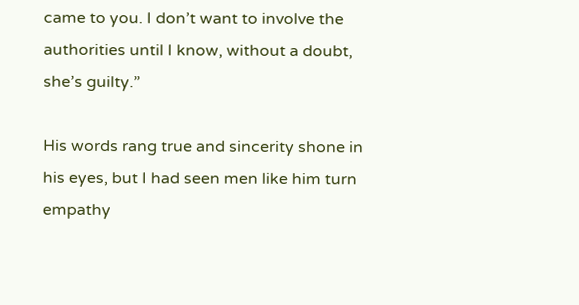came to you. I don’t want to involve the authorities until I know, without a doubt, she’s guilty.”

His words rang true and sincerity shone in his eyes, but I had seen men like him turn empathy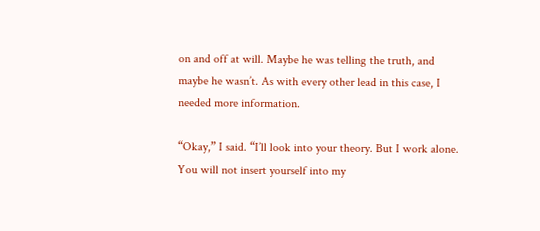on and off at will. Maybe he was telling the truth, and maybe he wasn’t. As with every other lead in this case, I needed more information.

“Okay,” I said. “I’ll look into your theory. But I work alone. You will not insert yourself into my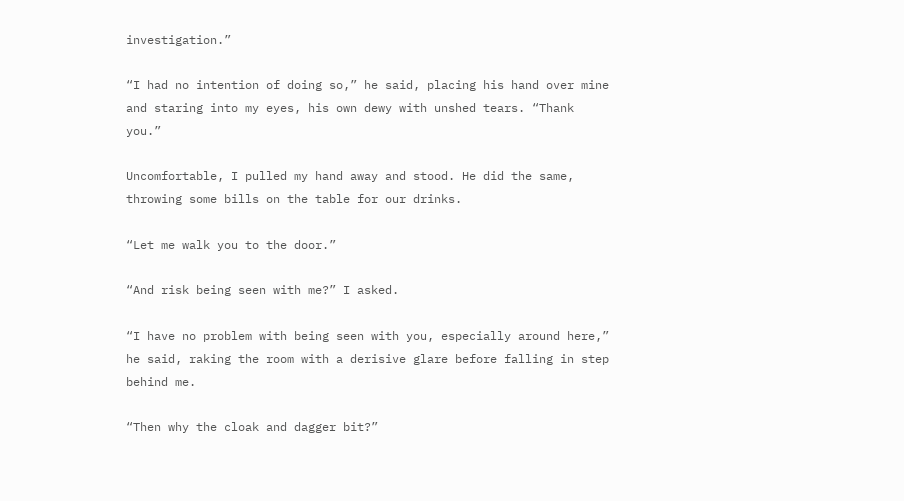investigation.”

“I had no intention of doing so,” he said, placing his hand over mine and staring into my eyes, his own dewy with unshed tears. “Thank you.”

Uncomfortable, I pulled my hand away and stood. He did the same, throwing some bills on the table for our drinks.

“Let me walk you to the door.”

“And risk being seen with me?” I asked.

“I have no problem with being seen with you, especially around here,” he said, raking the room with a derisive glare before falling in step behind me.

“Then why the cloak and dagger bit?”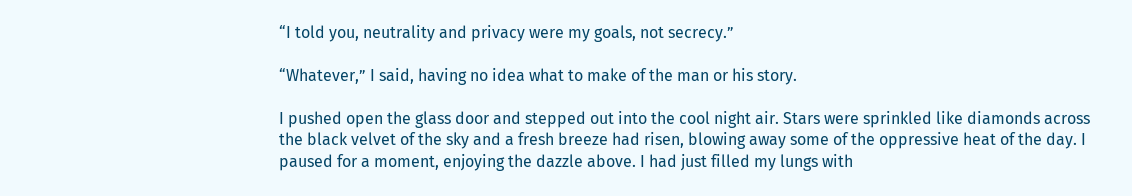“I told you, neutrality and privacy were my goals, not secrecy.”

“Whatever,” I said, having no idea what to make of the man or his story.

I pushed open the glass door and stepped out into the cool night air. Stars were sprinkled like diamonds across the black velvet of the sky and a fresh breeze had risen, blowing away some of the oppressive heat of the day. I paused for a moment, enjoying the dazzle above. I had just filled my lungs with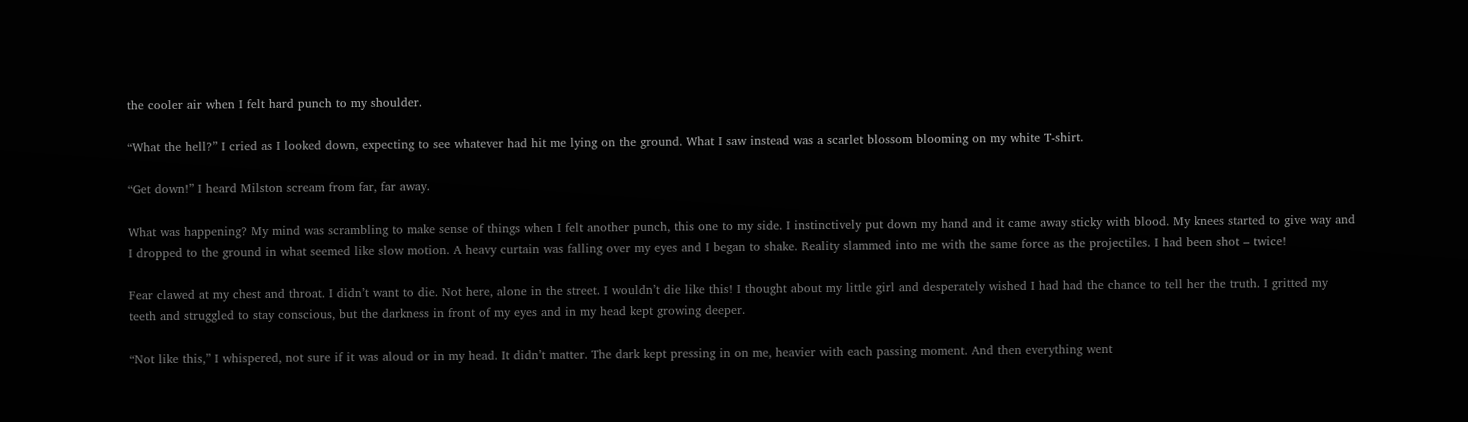the cooler air when I felt hard punch to my shoulder.

“What the hell?” I cried as I looked down, expecting to see whatever had hit me lying on the ground. What I saw instead was a scarlet blossom blooming on my white T-shirt.

“Get down!” I heard Milston scream from far, far away.

What was happening? My mind was scrambling to make sense of things when I felt another punch, this one to my side. I instinctively put down my hand and it came away sticky with blood. My knees started to give way and I dropped to the ground in what seemed like slow motion. A heavy curtain was falling over my eyes and I began to shake. Reality slammed into me with the same force as the projectiles. I had been shot – twice!

Fear clawed at my chest and throat. I didn’t want to die. Not here, alone in the street. I wouldn’t die like this! I thought about my little girl and desperately wished I had had the chance to tell her the truth. I gritted my teeth and struggled to stay conscious, but the darkness in front of my eyes and in my head kept growing deeper.

“Not like this,” I whispered, not sure if it was aloud or in my head. It didn’t matter. The dark kept pressing in on me, heavier with each passing moment. And then everything went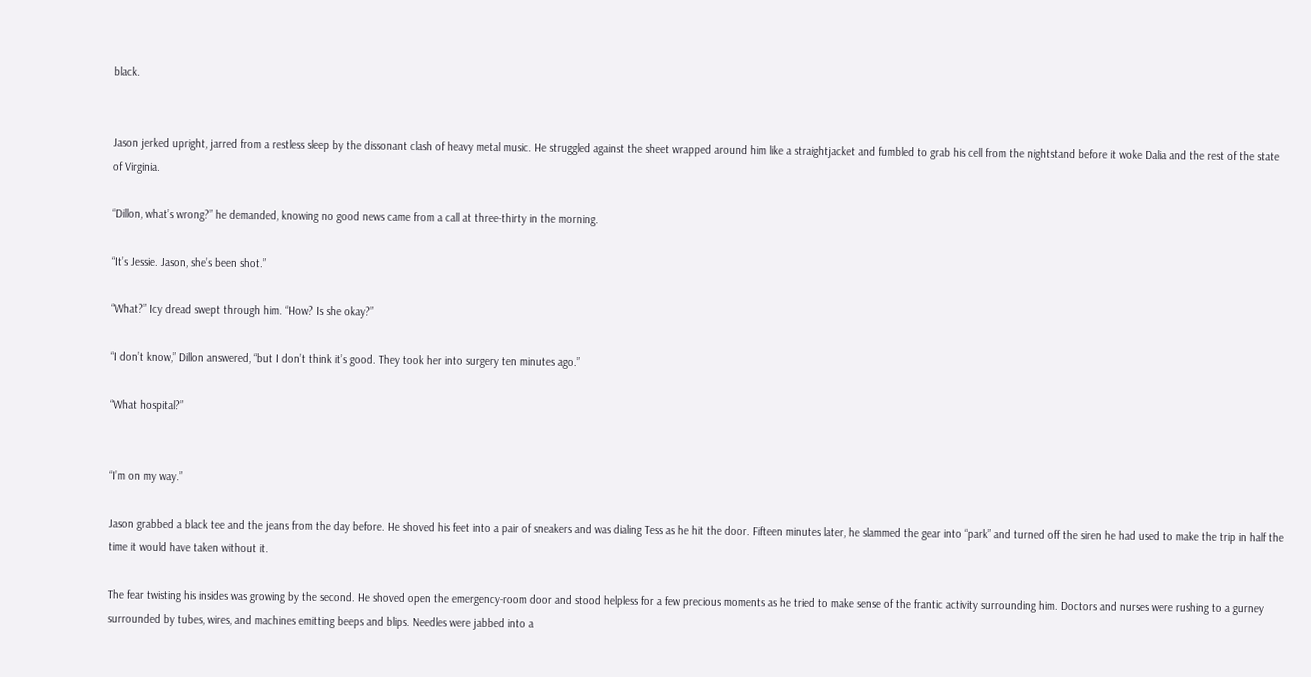black.


Jason jerked upright, jarred from a restless sleep by the dissonant clash of heavy metal music. He struggled against the sheet wrapped around him like a straightjacket and fumbled to grab his cell from the nightstand before it woke Dalia and the rest of the state of Virginia.

“Dillon, what’s wrong?” he demanded, knowing no good news came from a call at three-thirty in the morning.

“It’s Jessie. Jason, she’s been shot.”

“What?” Icy dread swept through him. “How? Is she okay?”

“I don’t know,” Dillon answered, “but I don’t think it’s good. They took her into surgery ten minutes ago.”

“What hospital?”


“I’m on my way.”

Jason grabbed a black tee and the jeans from the day before. He shoved his feet into a pair of sneakers and was dialing Tess as he hit the door. Fifteen minutes later, he slammed the gear into “park” and turned off the siren he had used to make the trip in half the time it would have taken without it.

The fear twisting his insides was growing by the second. He shoved open the emergency-room door and stood helpless for a few precious moments as he tried to make sense of the frantic activity surrounding him. Doctors and nurses were rushing to a gurney surrounded by tubes, wires, and machines emitting beeps and blips. Needles were jabbed into a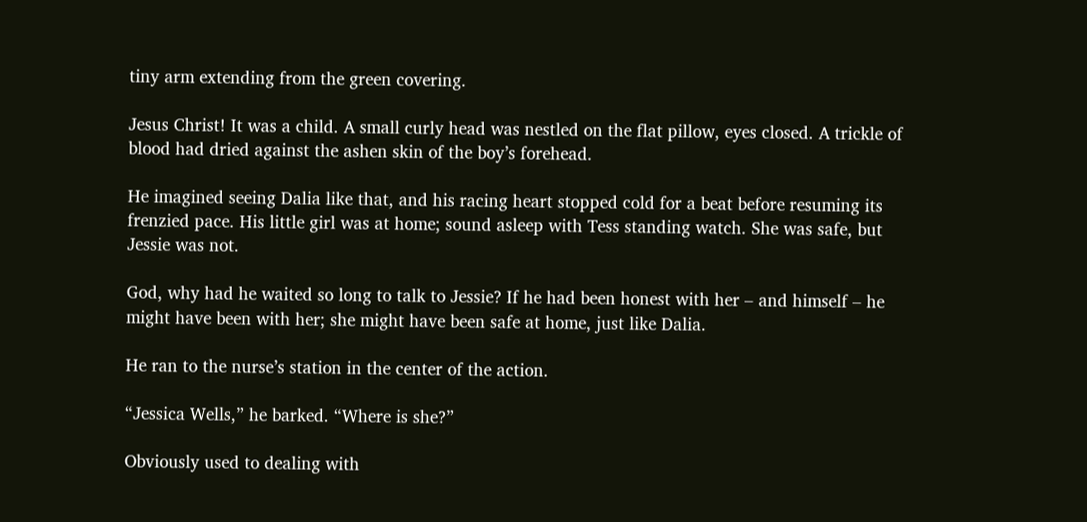tiny arm extending from the green covering.

Jesus Christ! It was a child. A small curly head was nestled on the flat pillow, eyes closed. A trickle of blood had dried against the ashen skin of the boy’s forehead.

He imagined seeing Dalia like that, and his racing heart stopped cold for a beat before resuming its frenzied pace. His little girl was at home; sound asleep with Tess standing watch. She was safe, but Jessie was not.

God, why had he waited so long to talk to Jessie? If he had been honest with her – and himself – he might have been with her; she might have been safe at home, just like Dalia.

He ran to the nurse’s station in the center of the action.

“Jessica Wells,” he barked. “Where is she?”

Obviously used to dealing with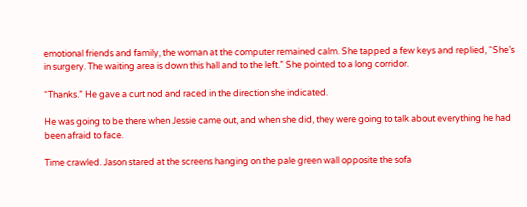emotional friends and family, the woman at the computer remained calm. She tapped a few keys and replied, “She’s in surgery. The waiting area is down this hall and to the left.” She pointed to a long corridor.

“Thanks.” He gave a curt nod and raced in the direction she indicated.

He was going to be there when Jessie came out, and when she did, they were going to talk about everything he had been afraid to face.

Time crawled. Jason stared at the screens hanging on the pale green wall opposite the sofa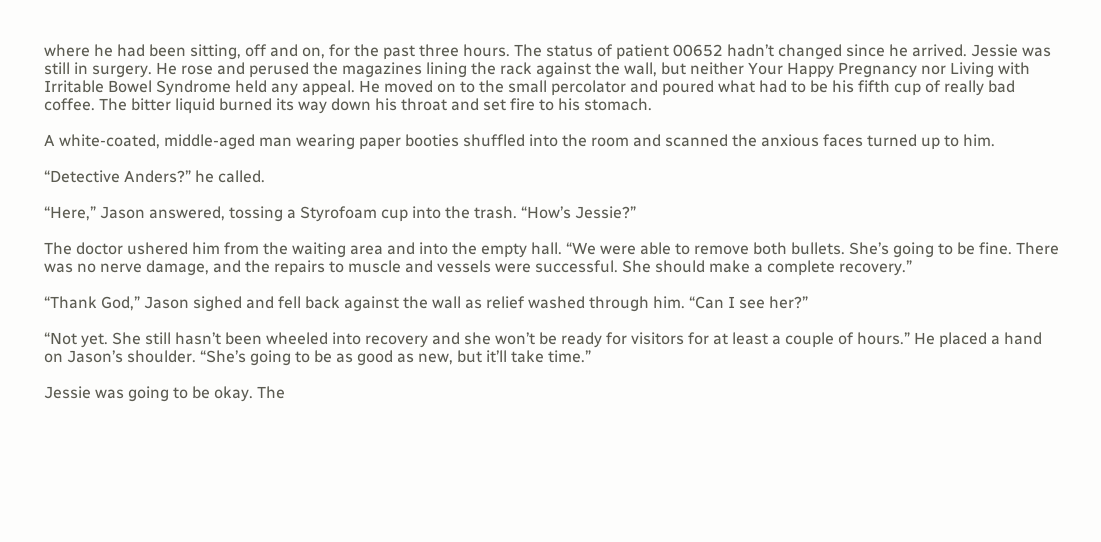where he had been sitting, off and on, for the past three hours. The status of patient 00652 hadn’t changed since he arrived. Jessie was still in surgery. He rose and perused the magazines lining the rack against the wall, but neither Your Happy Pregnancy nor Living with Irritable Bowel Syndrome held any appeal. He moved on to the small percolator and poured what had to be his fifth cup of really bad coffee. The bitter liquid burned its way down his throat and set fire to his stomach.

A white-coated, middle-aged man wearing paper booties shuffled into the room and scanned the anxious faces turned up to him.

“Detective Anders?” he called.

“Here,” Jason answered, tossing a Styrofoam cup into the trash. “How’s Jessie?”

The doctor ushered him from the waiting area and into the empty hall. “We were able to remove both bullets. She’s going to be fine. There was no nerve damage, and the repairs to muscle and vessels were successful. She should make a complete recovery.”

“Thank God,” Jason sighed and fell back against the wall as relief washed through him. “Can I see her?”

“Not yet. She still hasn’t been wheeled into recovery and she won’t be ready for visitors for at least a couple of hours.” He placed a hand on Jason’s shoulder. “She’s going to be as good as new, but it’ll take time.”

Jessie was going to be okay. The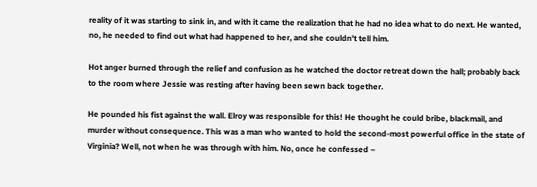reality of it was starting to sink in, and with it came the realization that he had no idea what to do next. He wanted, no, he needed to find out what had happened to her, and she couldn’t tell him.

Hot anger burned through the relief and confusion as he watched the doctor retreat down the hall; probably back to the room where Jessie was resting after having been sewn back together.

He pounded his fist against the wall. Elroy was responsible for this! He thought he could bribe, blackmail, and murder without consequence. This was a man who wanted to hold the second-most powerful office in the state of Virginia? Well, not when he was through with him. No, once he confessed –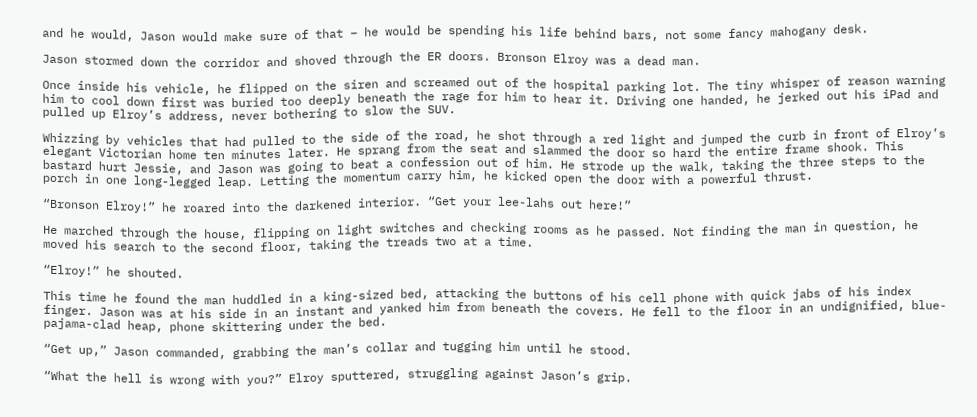and he would, Jason would make sure of that – he would be spending his life behind bars, not some fancy mahogany desk.

Jason stormed down the corridor and shoved through the ER doors. Bronson Elroy was a dead man.

Once inside his vehicle, he flipped on the siren and screamed out of the hospital parking lot. The tiny whisper of reason warning him to cool down first was buried too deeply beneath the rage for him to hear it. Driving one handed, he jerked out his iPad and pulled up Elroy’s address, never bothering to slow the SUV.

Whizzing by vehicles that had pulled to the side of the road, he shot through a red light and jumped the curb in front of Elroy’s elegant Victorian home ten minutes later. He sprang from the seat and slammed the door so hard the entire frame shook. This bastard hurt Jessie, and Jason was going to beat a confession out of him. He strode up the walk, taking the three steps to the porch in one long-legged leap. Letting the momentum carry him, he kicked open the door with a powerful thrust.

“Bronson Elroy!” he roared into the darkened interior. “Get your lee-lahs out here!”

He marched through the house, flipping on light switches and checking rooms as he passed. Not finding the man in question, he moved his search to the second floor, taking the treads two at a time.

“Elroy!” he shouted.

This time he found the man huddled in a king-sized bed, attacking the buttons of his cell phone with quick jabs of his index finger. Jason was at his side in an instant and yanked him from beneath the covers. He fell to the floor in an undignified, blue-pajama-clad heap, phone skittering under the bed.

“Get up,” Jason commanded, grabbing the man’s collar and tugging him until he stood.

“What the hell is wrong with you?” Elroy sputtered, struggling against Jason’s grip.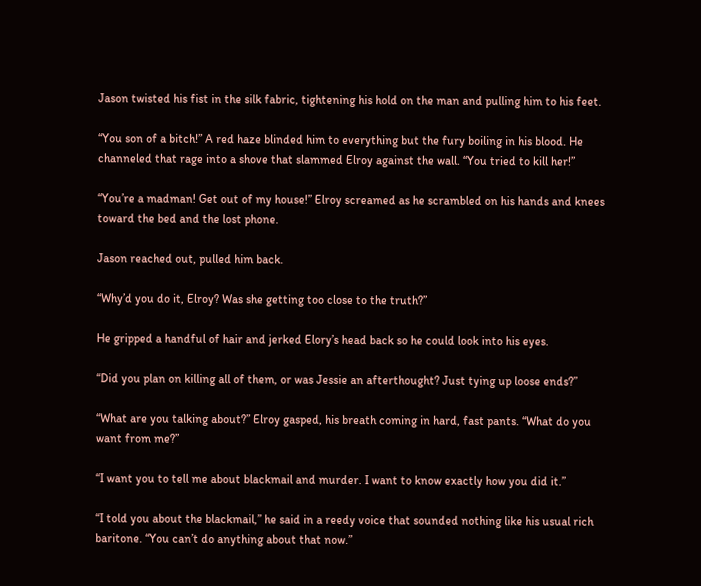Jason twisted his fist in the silk fabric, tightening his hold on the man and pulling him to his feet.

“You son of a bitch!” A red haze blinded him to everything but the fury boiling in his blood. He channeled that rage into a shove that slammed Elroy against the wall. “You tried to kill her!”

“You’re a madman! Get out of my house!” Elroy screamed as he scrambled on his hands and knees toward the bed and the lost phone.

Jason reached out, pulled him back.

“Why’d you do it, Elroy? Was she getting too close to the truth?”

He gripped a handful of hair and jerked Elory’s head back so he could look into his eyes.

“Did you plan on killing all of them, or was Jessie an afterthought? Just tying up loose ends?”

“What are you talking about?” Elroy gasped, his breath coming in hard, fast pants. “What do you want from me?”

“I want you to tell me about blackmail and murder. I want to know exactly how you did it.”

“I told you about the blackmail,” he said in a reedy voice that sounded nothing like his usual rich baritone. “You can’t do anything about that now.”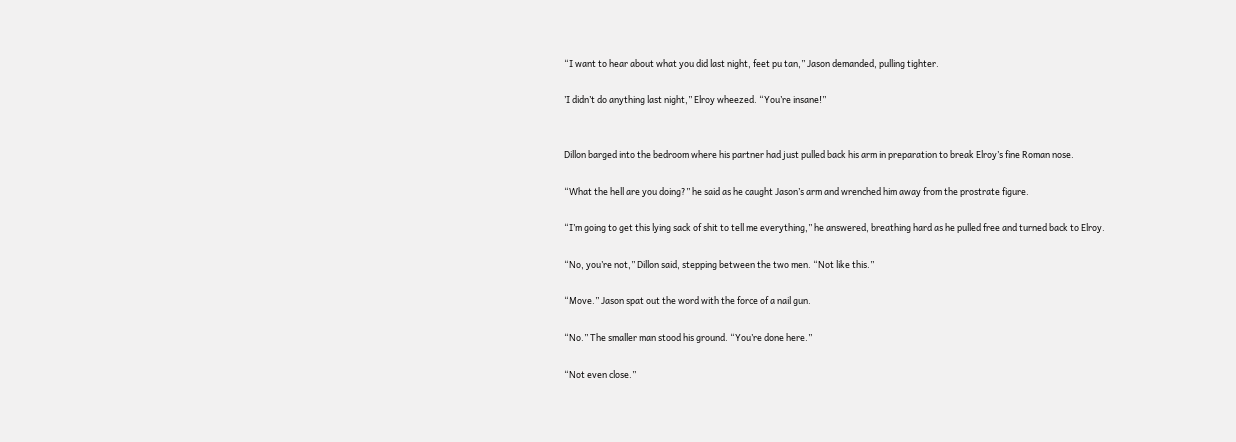“I want to hear about what you did last night, feet pu tan,” Jason demanded, pulling tighter.

’I didn’t do anything last night,” Elroy wheezed. “You’re insane!”


Dillon barged into the bedroom where his partner had just pulled back his arm in preparation to break Elroy’s fine Roman nose.

“What the hell are you doing?” he said as he caught Jason’s arm and wrenched him away from the prostrate figure.

“I’m going to get this lying sack of shit to tell me everything,” he answered, breathing hard as he pulled free and turned back to Elroy.

“No, you’re not,” Dillon said, stepping between the two men. “Not like this.”

“Move.” Jason spat out the word with the force of a nail gun.

“No.” The smaller man stood his ground. “You’re done here.”

“Not even close.”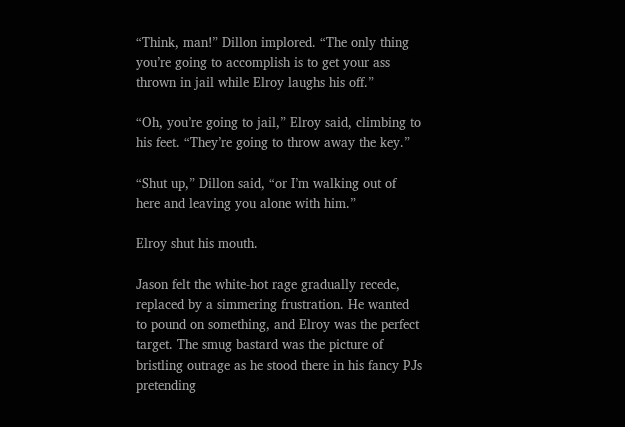“Think, man!” Dillon implored. “The only thing you’re going to accomplish is to get your ass thrown in jail while Elroy laughs his off.”

“Oh, you’re going to jail,” Elroy said, climbing to his feet. “They’re going to throw away the key.”

“Shut up,” Dillon said, “or I’m walking out of here and leaving you alone with him.”

Elroy shut his mouth.

Jason felt the white-hot rage gradually recede, replaced by a simmering frustration. He wanted to pound on something, and Elroy was the perfect target. The smug bastard was the picture of bristling outrage as he stood there in his fancy PJs pretending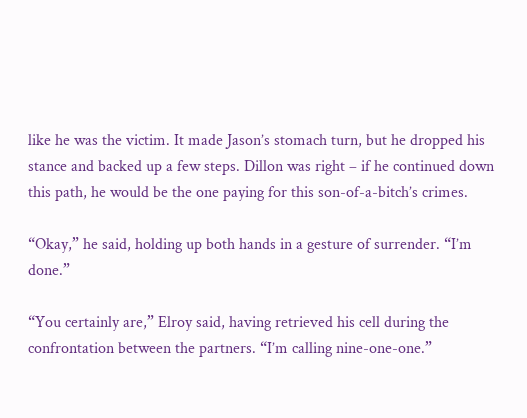like he was the victim. It made Jason’s stomach turn, but he dropped his stance and backed up a few steps. Dillon was right – if he continued down this path, he would be the one paying for this son-of-a-bitch’s crimes.

“Okay,” he said, holding up both hands in a gesture of surrender. “I’m done.”

“You certainly are,” Elroy said, having retrieved his cell during the confrontation between the partners. “I’m calling nine-one-one.”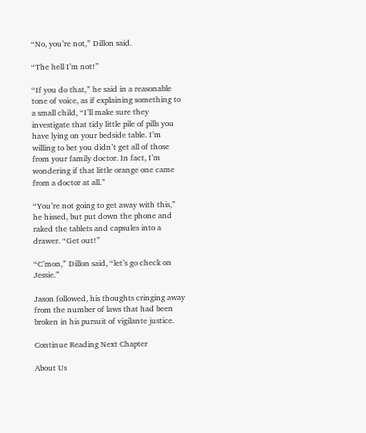“No, you’re not,” Dillon said.

“The hell I’m not!”

“If you do that,” he said in a reasonable tone of voice, as if explaining something to a small child, “I’ll make sure they investigate that tidy little pile of pills you have lying on your bedside table. I’m willing to bet you didn’t get all of those from your family doctor. In fact, I’m wondering if that little orange one came from a doctor at all.”

“You’re not going to get away with this,” he hissed, but put down the phone and raked the tablets and capsules into a drawer. “Get out!”

“C’mon,” Dillon said, “let’s go check on Jessie.”

Jason followed, his thoughts cringing away from the number of laws that had been broken in his pursuit of vigilante justice.

Continue Reading Next Chapter

About Us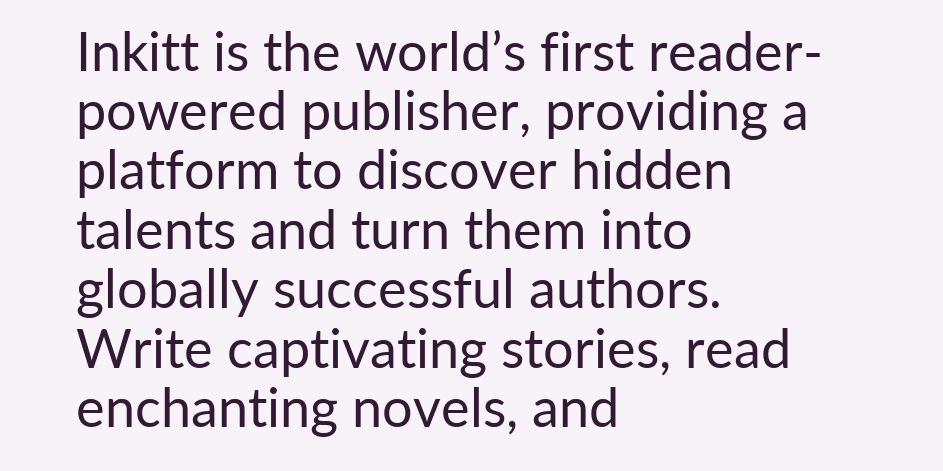Inkitt is the world’s first reader-powered publisher, providing a platform to discover hidden talents and turn them into globally successful authors. Write captivating stories, read enchanting novels, and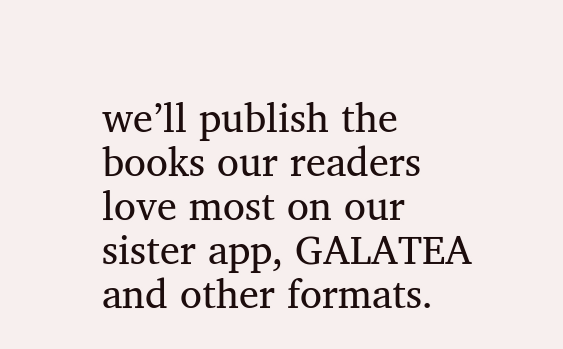we’ll publish the books our readers love most on our sister app, GALATEA and other formats.